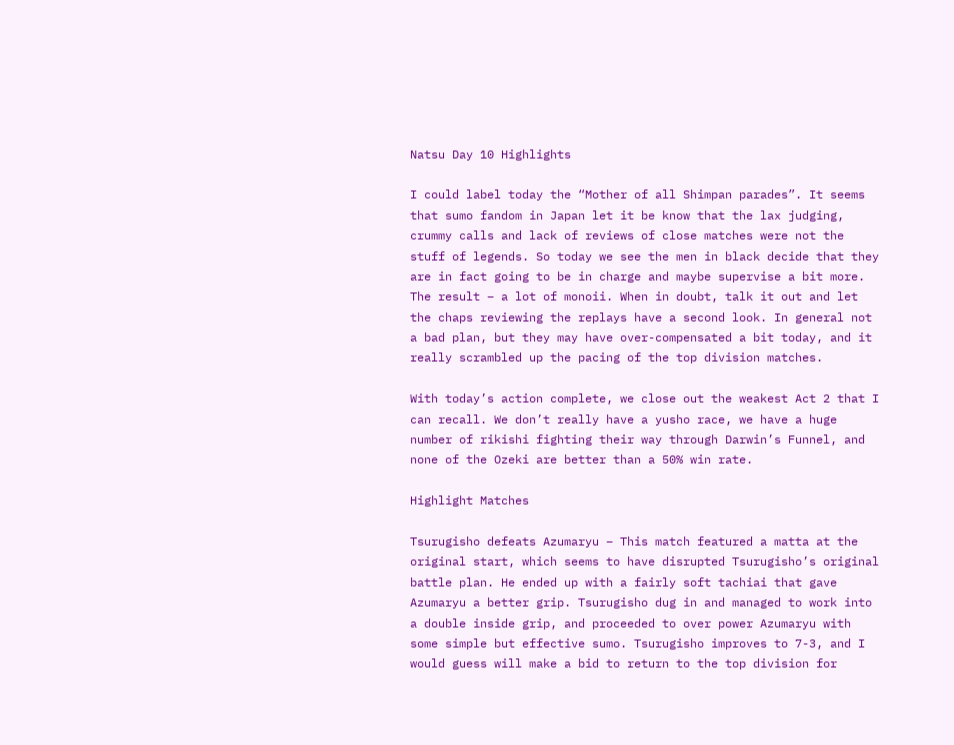Natsu Day 10 Highlights

I could label today the “Mother of all Shimpan parades”. It seems that sumo fandom in Japan let it be know that the lax judging, crummy calls and lack of reviews of close matches were not the stuff of legends. So today we see the men in black decide that they are in fact going to be in charge and maybe supervise a bit more. The result – a lot of monoii. When in doubt, talk it out and let the chaps reviewing the replays have a second look. In general not a bad plan, but they may have over-compensated a bit today, and it really scrambled up the pacing of the top division matches.

With today’s action complete, we close out the weakest Act 2 that I can recall. We don’t really have a yusho race, we have a huge number of rikishi fighting their way through Darwin’s Funnel, and none of the Ozeki are better than a 50% win rate.

Highlight Matches

Tsurugisho defeats Azumaryu – This match featured a matta at the original start, which seems to have disrupted Tsurugisho’s original battle plan. He ended up with a fairly soft tachiai that gave Azumaryu a better grip. Tsurugisho dug in and managed to work into a double inside grip, and proceeded to over power Azumaryu with some simple but effective sumo. Tsurugisho improves to 7-3, and I would guess will make a bid to return to the top division for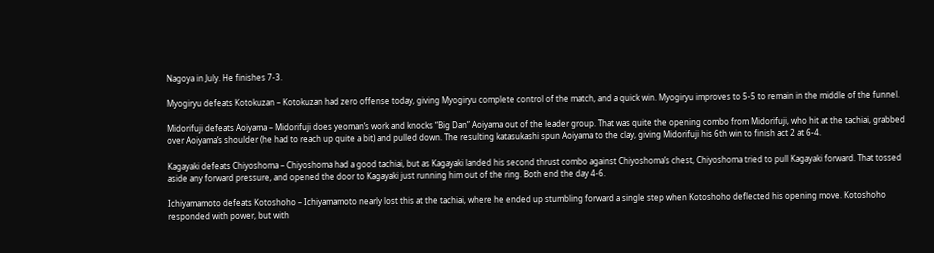Nagoya in July. He finishes 7-3.

Myogiryu defeats Kotokuzan – Kotokuzan had zero offense today, giving Myogiryu complete control of the match, and a quick win. Myogiryu improves to 5-5 to remain in the middle of the funnel.

Midorifuji defeats Aoiyama – Midorifuji does yeoman’s work and knocks “Big Dan” Aoiyama out of the leader group. That was quite the opening combo from Midorifuji, who hit at the tachiai, grabbed over Aoiyama’s shoulder (he had to reach up quite a bit) and pulled down. The resulting katasukashi spun Aoiyama to the clay, giving Midorifuji his 6th win to finish act 2 at 6-4.

Kagayaki defeats Chiyoshoma – Chiyoshoma had a good tachiai, but as Kagayaki landed his second thrust combo against Chiyoshoma’s chest, Chiyoshoma tried to pull Kagayaki forward. That tossed aside any forward pressure, and opened the door to Kagayaki just running him out of the ring. Both end the day 4-6.

Ichiyamamoto defeats Kotoshoho – Ichiyamamoto nearly lost this at the tachiai, where he ended up stumbling forward a single step when Kotoshoho deflected his opening move. Kotoshoho responded with power, but with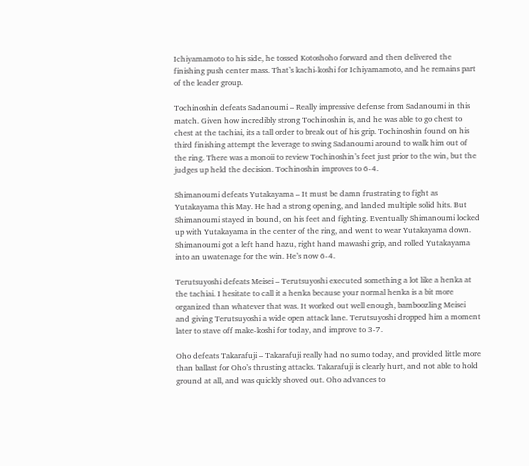Ichiyamamoto to his side, he tossed Kotoshoho forward and then delivered the finishing push center mass. That’s kachi-koshi for Ichiyamamoto, and he remains part of the leader group.

Tochinoshin defeats Sadanoumi – Really impressive defense from Sadanoumi in this match. Given how incredibly strong Tochinoshin is, and he was able to go chest to chest at the tachiai, its a tall order to break out of his grip. Tochinoshin found on his third finishing attempt the leverage to swing Sadanoumi around to walk him out of the ring. There was a monoii to review Tochinoshin’s feet just prior to the win, but the judges up held the decision. Tochinoshin improves to 6-4.

Shimanoumi defeats Yutakayama – It must be damn frustrating to fight as Yutakayama this May. He had a strong opening, and landed multiple solid hits. But Shimanoumi stayed in bound, on his feet and fighting. Eventually Shimanoumi locked up with Yutakayama in the center of the ring, and went to wear Yutakayama down. Shimanoumi got a left hand hazu, right hand mawashi grip, and rolled Yutakayama into an uwatenage for the win. He’s now 6-4.

Terutsuyoshi defeats Meisei – Terutsuyoshi executed something a lot like a henka at the tachiai. I hesitate to call it a henka because your normal henka is a bit more organized than whatever that was. It worked out well enough, bamboozling Meisei and giving Terutsuyoshi a wide open attack lane. Terutsuyoshi dropped him a moment later to stave off make-koshi for today, and improve to 3-7.

Oho defeats Takarafuji – Takarafuji really had no sumo today, and provided little more than ballast for Oho’s thrusting attacks. Takarafuji is clearly hurt, and not able to hold ground at all, and was quickly shoved out. Oho advances to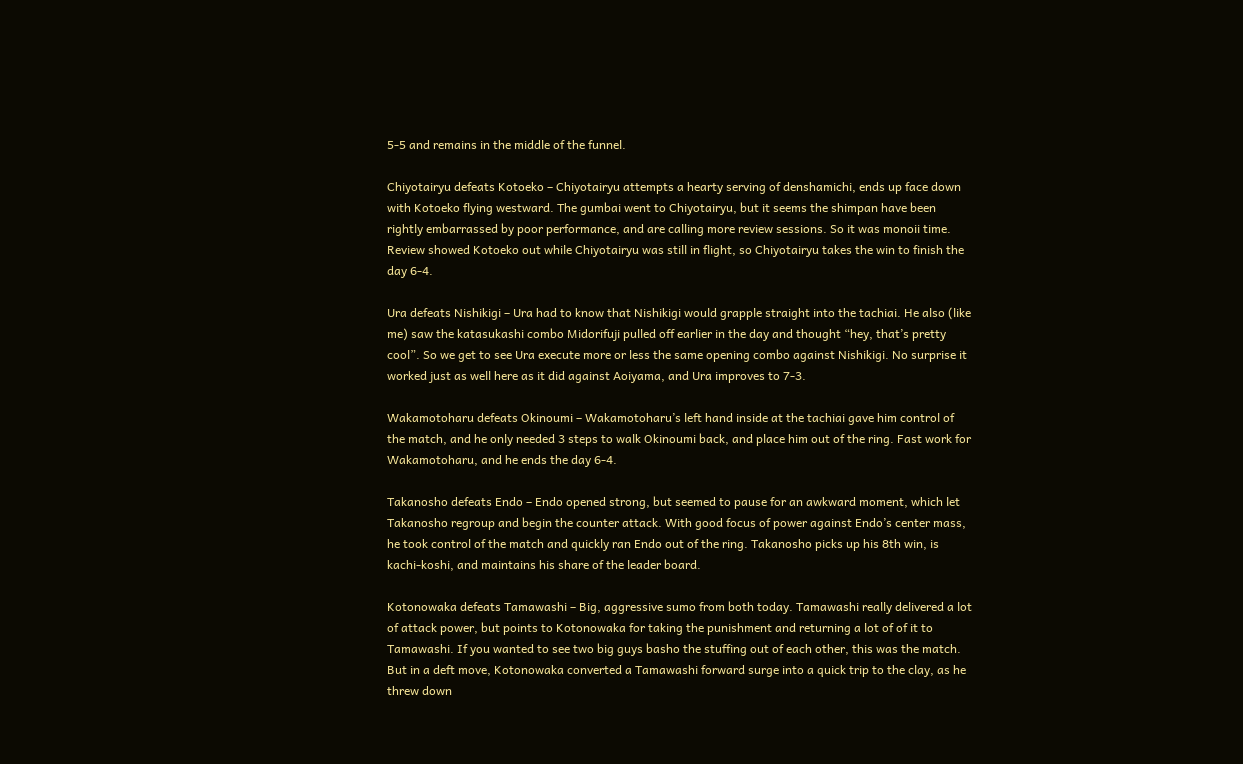5-5 and remains in the middle of the funnel.

Chiyotairyu defeats Kotoeko – Chiyotairyu attempts a hearty serving of denshamichi, ends up face down with Kotoeko flying westward. The gumbai went to Chiyotairyu, but it seems the shimpan have been rightly embarrassed by poor performance, and are calling more review sessions. So it was monoii time. Review showed Kotoeko out while Chiyotairyu was still in flight, so Chiyotairyu takes the win to finish the day 6-4.

Ura defeats Nishikigi – Ura had to know that Nishikigi would grapple straight into the tachiai. He also (like me) saw the katasukashi combo Midorifuji pulled off earlier in the day and thought “hey, that’s pretty cool”. So we get to see Ura execute more or less the same opening combo against Nishikigi. No surprise it worked just as well here as it did against Aoiyama, and Ura improves to 7-3.

Wakamotoharu defeats Okinoumi – Wakamotoharu’s left hand inside at the tachiai gave him control of the match, and he only needed 3 steps to walk Okinoumi back, and place him out of the ring. Fast work for Wakamotoharu, and he ends the day 6-4.

Takanosho defeats Endo – Endo opened strong, but seemed to pause for an awkward moment, which let Takanosho regroup and begin the counter attack. With good focus of power against Endo’s center mass, he took control of the match and quickly ran Endo out of the ring. Takanosho picks up his 8th win, is kachi-koshi, and maintains his share of the leader board.

Kotonowaka defeats Tamawashi – Big, aggressive sumo from both today. Tamawashi really delivered a lot of attack power, but points to Kotonowaka for taking the punishment and returning a lot of of it to Tamawashi. If you wanted to see two big guys basho the stuffing out of each other, this was the match. But in a deft move, Kotonowaka converted a Tamawashi forward surge into a quick trip to the clay, as he threw down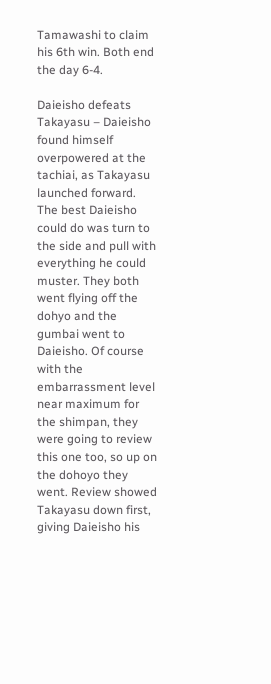Tamawashi to claim his 6th win. Both end the day 6-4.

Daieisho defeats Takayasu – Daieisho found himself overpowered at the tachiai, as Takayasu launched forward. The best Daieisho could do was turn to the side and pull with everything he could muster. They both went flying off the dohyo and the gumbai went to Daieisho. Of course with the embarrassment level near maximum for the shimpan, they were going to review this one too, so up on the dohoyo they went. Review showed Takayasu down first, giving Daieisho his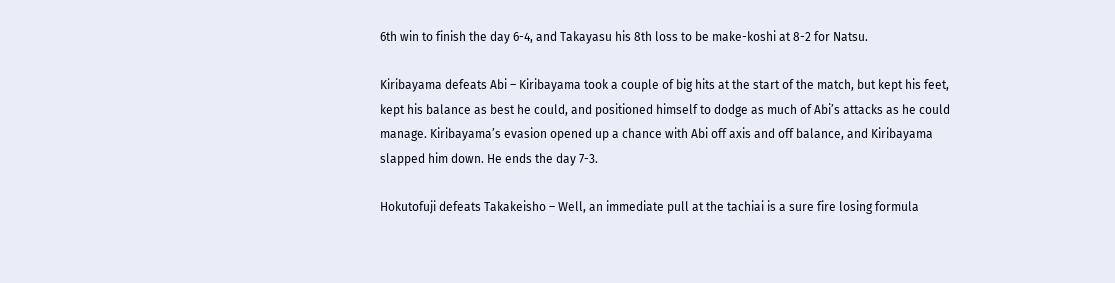6th win to finish the day 6-4, and Takayasu his 8th loss to be make-koshi at 8-2 for Natsu.

Kiribayama defeats Abi – Kiribayama took a couple of big hits at the start of the match, but kept his feet, kept his balance as best he could, and positioned himself to dodge as much of Abi’s attacks as he could manage. Kiribayama’s evasion opened up a chance with Abi off axis and off balance, and Kiribayama slapped him down. He ends the day 7-3.

Hokutofuji defeats Takakeisho – Well, an immediate pull at the tachiai is a sure fire losing formula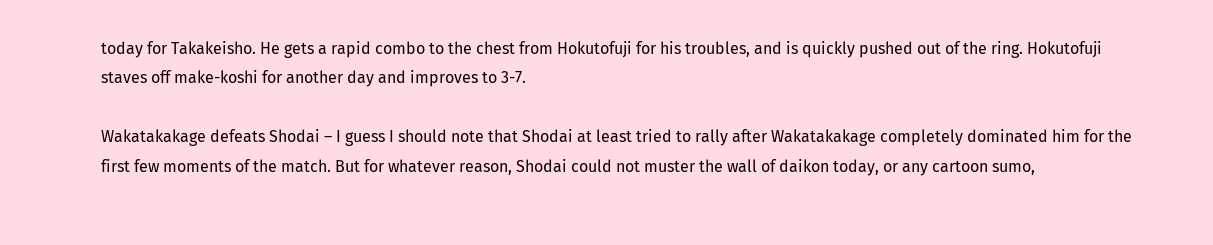today for Takakeisho. He gets a rapid combo to the chest from Hokutofuji for his troubles, and is quickly pushed out of the ring. Hokutofuji staves off make-koshi for another day and improves to 3-7.

Wakatakakage defeats Shodai – I guess I should note that Shodai at least tried to rally after Wakatakakage completely dominated him for the first few moments of the match. But for whatever reason, Shodai could not muster the wall of daikon today, or any cartoon sumo,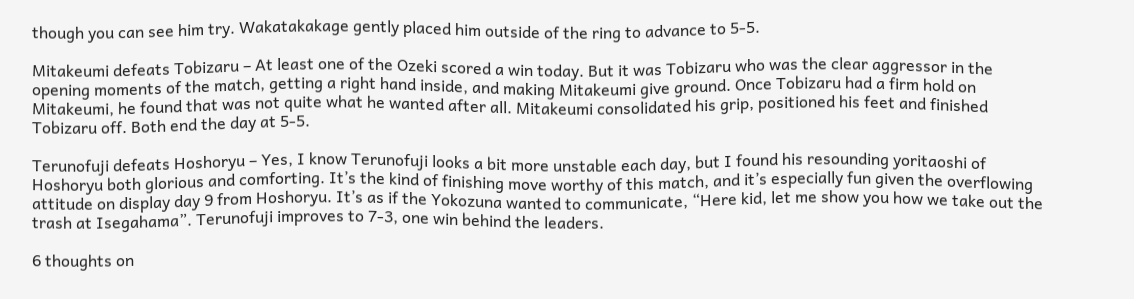though you can see him try. Wakatakakage gently placed him outside of the ring to advance to 5-5.

Mitakeumi defeats Tobizaru – At least one of the Ozeki scored a win today. But it was Tobizaru who was the clear aggressor in the opening moments of the match, getting a right hand inside, and making Mitakeumi give ground. Once Tobizaru had a firm hold on Mitakeumi, he found that was not quite what he wanted after all. Mitakeumi consolidated his grip, positioned his feet and finished Tobizaru off. Both end the day at 5-5.

Terunofuji defeats Hoshoryu – Yes, I know Terunofuji looks a bit more unstable each day, but I found his resounding yoritaoshi of Hoshoryu both glorious and comforting. It’s the kind of finishing move worthy of this match, and it’s especially fun given the overflowing attitude on display day 9 from Hoshoryu. It’s as if the Yokozuna wanted to communicate, “Here kid, let me show you how we take out the trash at Isegahama”. Terunofuji improves to 7-3, one win behind the leaders.

6 thoughts on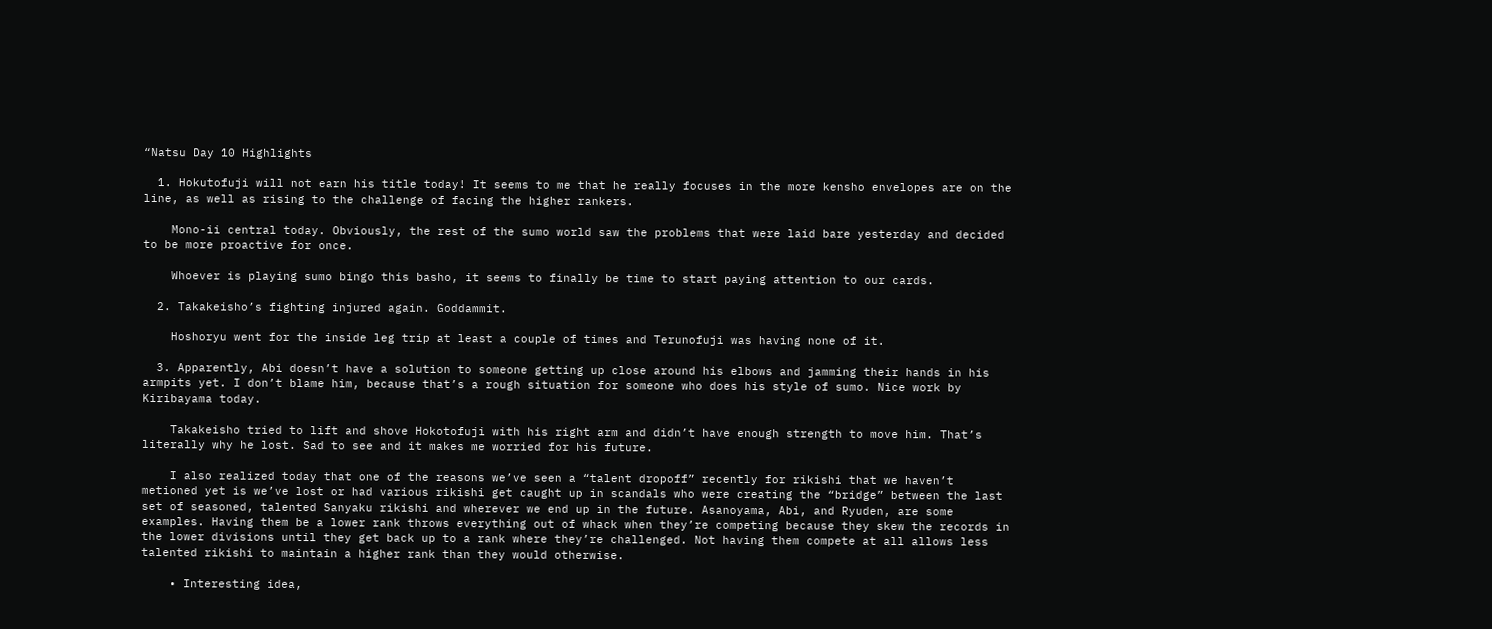“Natsu Day 10 Highlights

  1. Hokutofuji will not earn his title today! It seems to me that he really focuses in the more kensho envelopes are on the line, as well as rising to the challenge of facing the higher rankers.

    Mono-ii central today. Obviously, the rest of the sumo world saw the problems that were laid bare yesterday and decided to be more proactive for once.

    Whoever is playing sumo bingo this basho, it seems to finally be time to start paying attention to our cards.

  2. Takakeisho’s fighting injured again. Goddammit.

    Hoshoryu went for the inside leg trip at least a couple of times and Terunofuji was having none of it.

  3. Apparently, Abi doesn’t have a solution to someone getting up close around his elbows and jamming their hands in his armpits yet. I don’t blame him, because that’s a rough situation for someone who does his style of sumo. Nice work by Kiribayama today.

    Takakeisho tried to lift and shove Hokotofuji with his right arm and didn’t have enough strength to move him. That’s literally why he lost. Sad to see and it makes me worried for his future.

    I also realized today that one of the reasons we’ve seen a “talent dropoff” recently for rikishi that we haven’t metioned yet is we’ve lost or had various rikishi get caught up in scandals who were creating the “bridge” between the last set of seasoned, talented Sanyaku rikishi and wherever we end up in the future. Asanoyama, Abi, and Ryuden, are some examples. Having them be a lower rank throws everything out of whack when they’re competing because they skew the records in the lower divisions until they get back up to a rank where they’re challenged. Not having them compete at all allows less talented rikishi to maintain a higher rank than they would otherwise.

    • Interesting idea,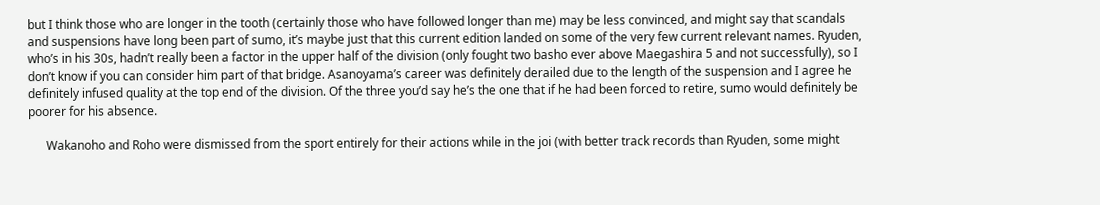but I think those who are longer in the tooth (certainly those who have followed longer than me) may be less convinced, and might say that scandals and suspensions have long been part of sumo, it’s maybe just that this current edition landed on some of the very few current relevant names. Ryuden, who’s in his 30s, hadn’t really been a factor in the upper half of the division (only fought two basho ever above Maegashira 5 and not successfully), so I don’t know if you can consider him part of that bridge. Asanoyama’s career was definitely derailed due to the length of the suspension and I agree he definitely infused quality at the top end of the division. Of the three you’d say he’s the one that if he had been forced to retire, sumo would definitely be poorer for his absence.

      Wakanoho and Roho were dismissed from the sport entirely for their actions while in the joi (with better track records than Ryuden, some might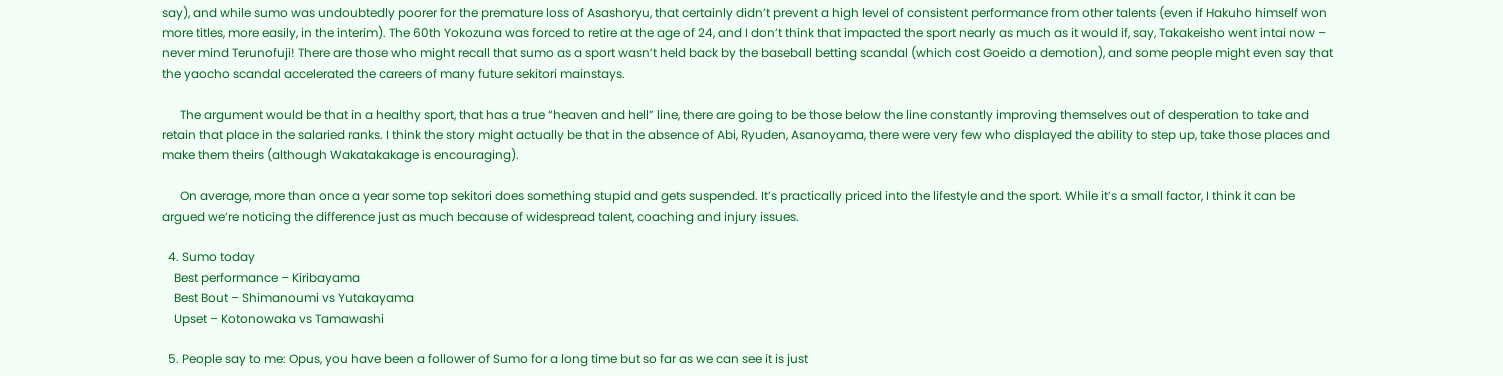say), and while sumo was undoubtedly poorer for the premature loss of Asashoryu, that certainly didn’t prevent a high level of consistent performance from other talents (even if Hakuho himself won more titles, more easily, in the interim). The 60th Yokozuna was forced to retire at the age of 24, and I don’t think that impacted the sport nearly as much as it would if, say, Takakeisho went intai now – never mind Terunofuji! There are those who might recall that sumo as a sport wasn’t held back by the baseball betting scandal (which cost Goeido a demotion), and some people might even say that the yaocho scandal accelerated the careers of many future sekitori mainstays.

      The argument would be that in a healthy sport, that has a true “heaven and hell” line, there are going to be those below the line constantly improving themselves out of desperation to take and retain that place in the salaried ranks. I think the story might actually be that in the absence of Abi, Ryuden, Asanoyama, there were very few who displayed the ability to step up, take those places and make them theirs (although Wakatakakage is encouraging).

      On average, more than once a year some top sekitori does something stupid and gets suspended. It’s practically priced into the lifestyle and the sport. While it’s a small factor, I think it can be argued we’re noticing the difference just as much because of widespread talent, coaching and injury issues.

  4. Sumo today
    Best performance – Kiribayama
    Best Bout – Shimanoumi vs Yutakayama
    Upset – Kotonowaka vs Tamawashi

  5. People say to me: Opus, you have been a follower of Sumo for a long time but so far as we can see it is just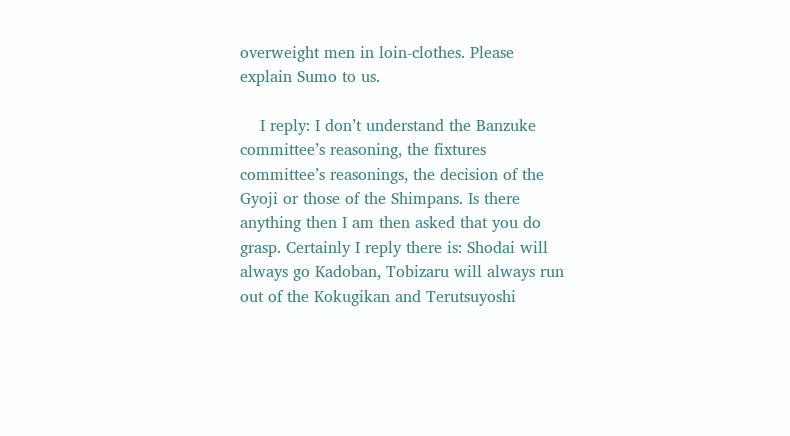overweight men in loin-clothes. Please explain Sumo to us.

    I reply: I don’t understand the Banzuke committee’s reasoning, the fixtures committee’s reasonings, the decision of the Gyoji or those of the Shimpans. Is there anything then I am then asked that you do grasp. Certainly I reply there is: Shodai will always go Kadoban, Tobizaru will always run out of the Kokugikan and Terutsuyoshi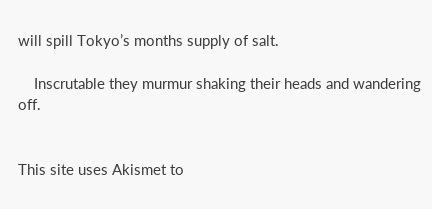will spill Tokyo’s months supply of salt.

    Inscrutable they murmur shaking their heads and wandering off.


This site uses Akismet to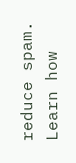reduce spam. Learn how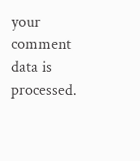your comment data is processed.